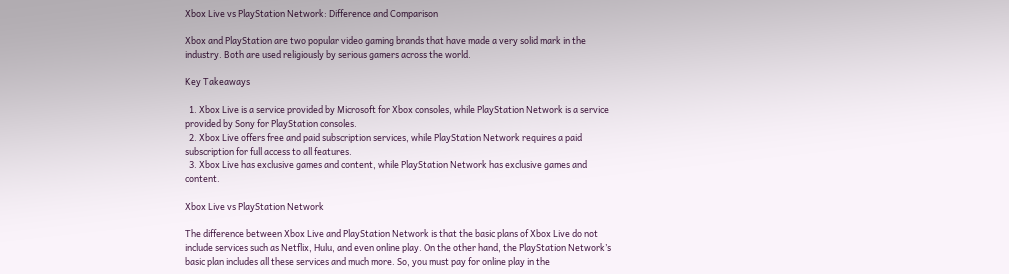Xbox Live vs PlayStation Network: Difference and Comparison

Xbox and PlayStation are two popular video gaming brands that have made a very solid mark in the industry. Both are used religiously by serious gamers across the world.

Key Takeaways

  1. Xbox Live is a service provided by Microsoft for Xbox consoles, while PlayStation Network is a service provided by Sony for PlayStation consoles.
  2. Xbox Live offers free and paid subscription services, while PlayStation Network requires a paid subscription for full access to all features.
  3. Xbox Live has exclusive games and content, while PlayStation Network has exclusive games and content.

Xbox Live vs PlayStation Network

The difference between Xbox Live and PlayStation Network is that the basic plans of Xbox Live do not include services such as Netflix, Hulu, and even online play. On the other hand, the PlayStation Network’s basic plan includes all these services and much more. So, you must pay for online play in the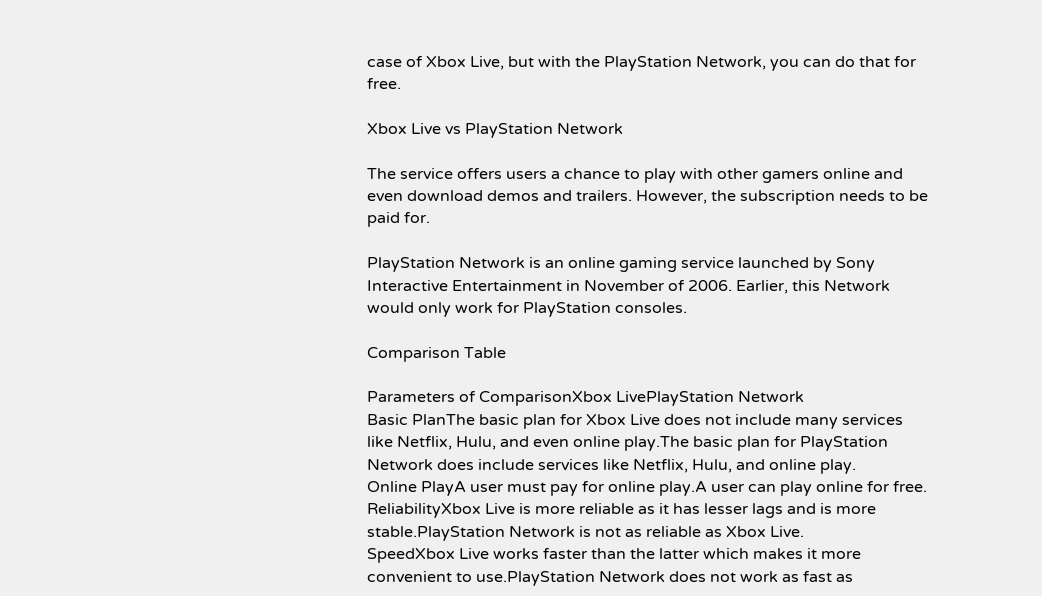case of Xbox Live, but with the PlayStation Network, you can do that for free.

Xbox Live vs PlayStation Network

The service offers users a chance to play with other gamers online and even download demos and trailers. However, the subscription needs to be paid for.

PlayStation Network is an online gaming service launched by Sony Interactive Entertainment in November of 2006. Earlier, this Network would only work for PlayStation consoles.

Comparison Table

Parameters of ComparisonXbox LivePlayStation Network
Basic PlanThe basic plan for Xbox Live does not include many services like Netflix, Hulu, and even online play.The basic plan for PlayStation Network does include services like Netflix, Hulu, and online play.
Online PlayA user must pay for online play.A user can play online for free.
ReliabilityXbox Live is more reliable as it has lesser lags and is more stable.PlayStation Network is not as reliable as Xbox Live.
SpeedXbox Live works faster than the latter which makes it more convenient to use.PlayStation Network does not work as fast as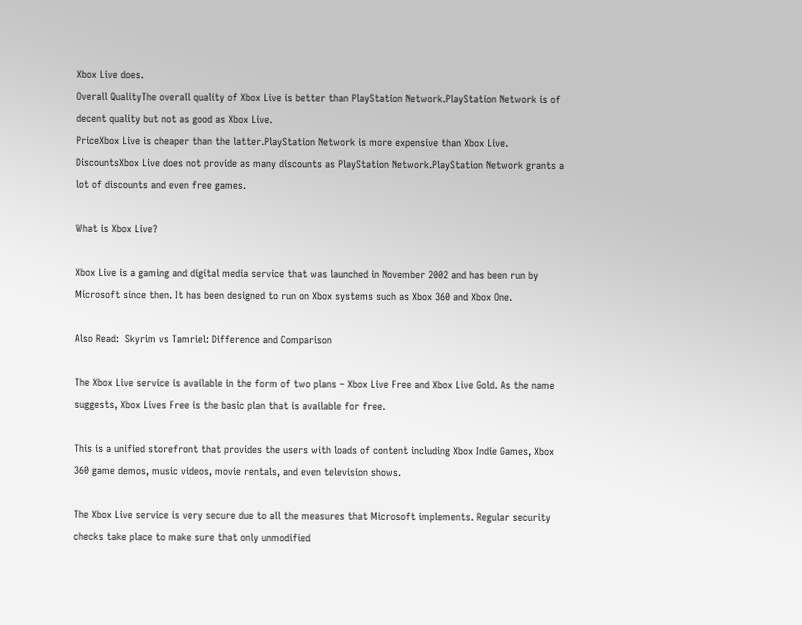Xbox Live does.
Overall QualityThe overall quality of Xbox Live is better than PlayStation Network.PlayStation Network is of decent quality but not as good as Xbox Live.
PriceXbox Live is cheaper than the latter.PlayStation Network is more expensive than Xbox Live.
DiscountsXbox Live does not provide as many discounts as PlayStation Network.PlayStation Network grants a lot of discounts and even free games.

What is Xbox Live?

Xbox Live is a gaming and digital media service that was launched in November 2002 and has been run by Microsoft since then. It has been designed to run on Xbox systems such as Xbox 360 and Xbox One.

Also Read:  Skyrim vs Tamriel: Difference and Comparison

The Xbox Live service is available in the form of two plans – Xbox Live Free and Xbox Live Gold. As the name suggests, Xbox Lives Free is the basic plan that is available for free.

This is a unified storefront that provides the users with loads of content including Xbox Indie Games, Xbox 360 game demos, music videos, movie rentals, and even television shows.

The Xbox Live service is very secure due to all the measures that Microsoft implements. Regular security checks take place to make sure that only unmodified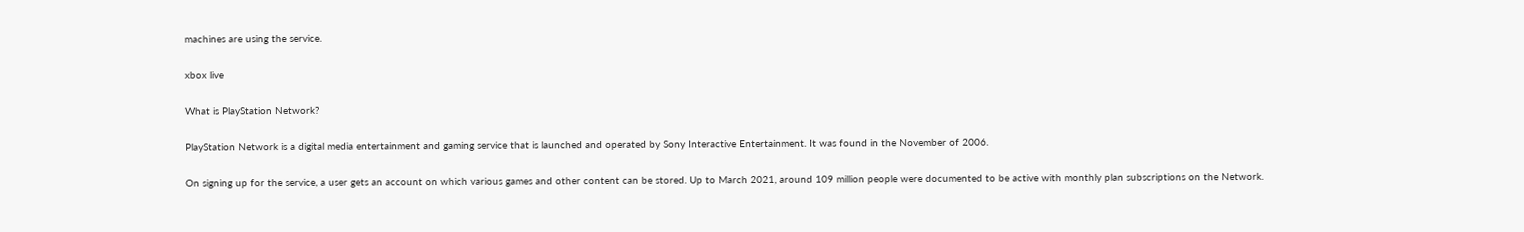machines are using the service.

xbox live

What is PlayStation Network?

PlayStation Network is a digital media entertainment and gaming service that is launched and operated by Sony Interactive Entertainment. It was found in the November of 2006.

On signing up for the service, a user gets an account on which various games and other content can be stored. Up to March 2021, around 109 million people were documented to be active with monthly plan subscriptions on the Network.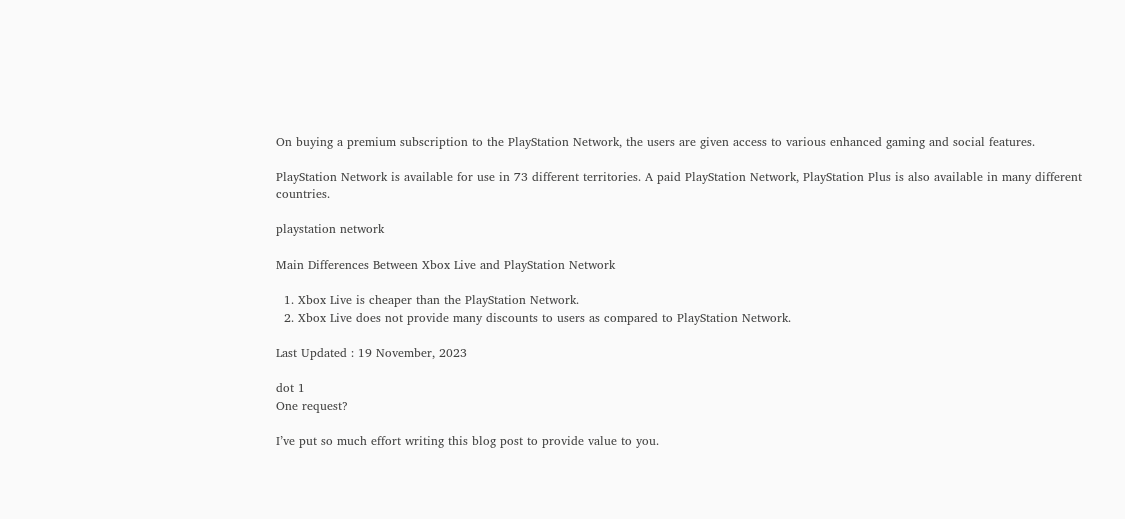On buying a premium subscription to the PlayStation Network, the users are given access to various enhanced gaming and social features.

PlayStation Network is available for use in 73 different territories. A paid PlayStation Network, PlayStation Plus is also available in many different countries.

playstation network

Main Differences Between Xbox Live and PlayStation Network

  1. Xbox Live is cheaper than the PlayStation Network.
  2. Xbox Live does not provide many discounts to users as compared to PlayStation Network.

Last Updated : 19 November, 2023

dot 1
One request?

I’ve put so much effort writing this blog post to provide value to you.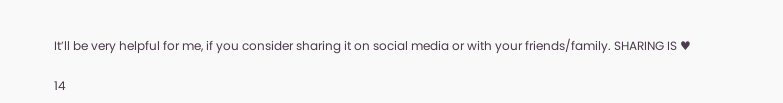It’ll be very helpful for me, if you consider sharing it on social media or with your friends/family. SHARING IS ♥

14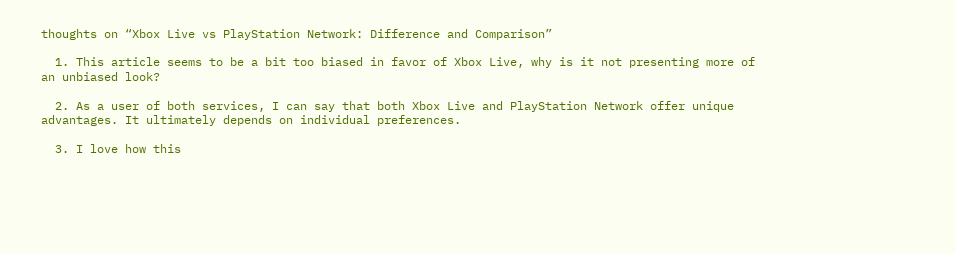thoughts on “Xbox Live vs PlayStation Network: Difference and Comparison”

  1. This article seems to be a bit too biased in favor of Xbox Live, why is it not presenting more of an unbiased look?

  2. As a user of both services, I can say that both Xbox Live and PlayStation Network offer unique advantages. It ultimately depends on individual preferences.

  3. I love how this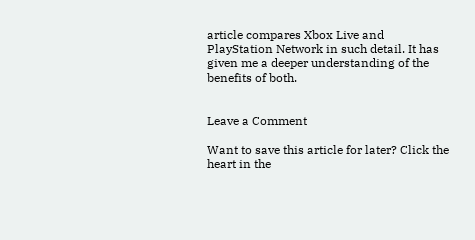article compares Xbox Live and PlayStation Network in such detail. It has given me a deeper understanding of the benefits of both.


Leave a Comment

Want to save this article for later? Click the heart in the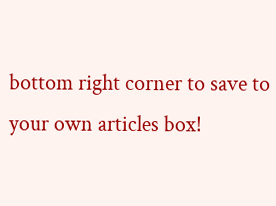bottom right corner to save to your own articles box!